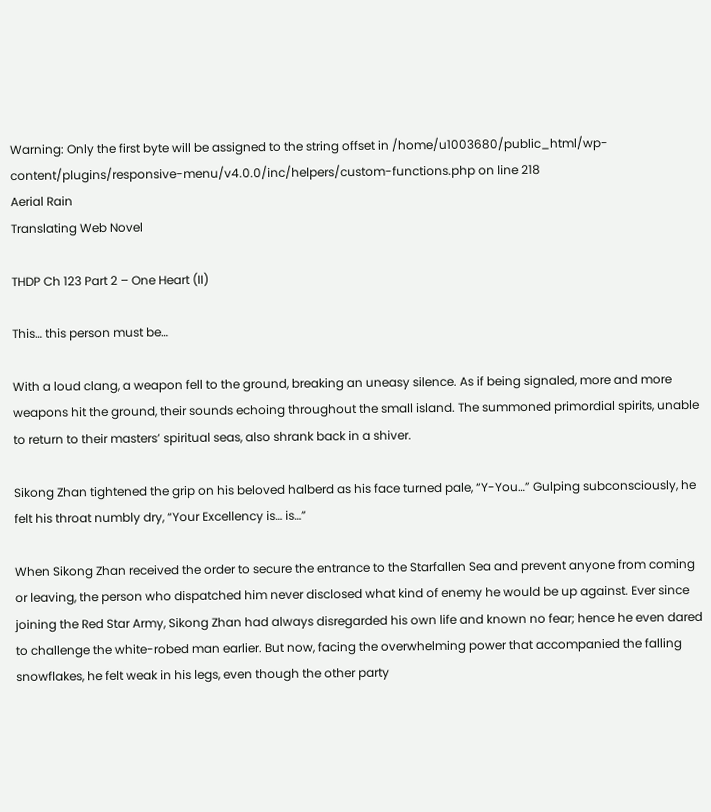Warning: Only the first byte will be assigned to the string offset in /home/u1003680/public_html/wp-content/plugins/responsive-menu/v4.0.0/inc/helpers/custom-functions.php on line 218
Aerial Rain
Translating Web Novel

THDP Ch 123 Part 2 – One Heart (II)

This… this person must be…

With a loud clang, a weapon fell to the ground, breaking an uneasy silence. As if being signaled, more and more weapons hit the ground, their sounds echoing throughout the small island. The summoned primordial spirits, unable to return to their masters’ spiritual seas, also shrank back in a shiver.

Sikong Zhan tightened the grip on his beloved halberd as his face turned pale, “Y-You…” Gulping subconsciously, he felt his throat numbly dry, “Your Excellency is… is…”

When Sikong Zhan received the order to secure the entrance to the Starfallen Sea and prevent anyone from coming or leaving, the person who dispatched him never disclosed what kind of enemy he would be up against. Ever since joining the Red Star Army, Sikong Zhan had always disregarded his own life and known no fear; hence he even dared to challenge the white-robed man earlier. But now, facing the overwhelming power that accompanied the falling snowflakes, he felt weak in his legs, even though the other party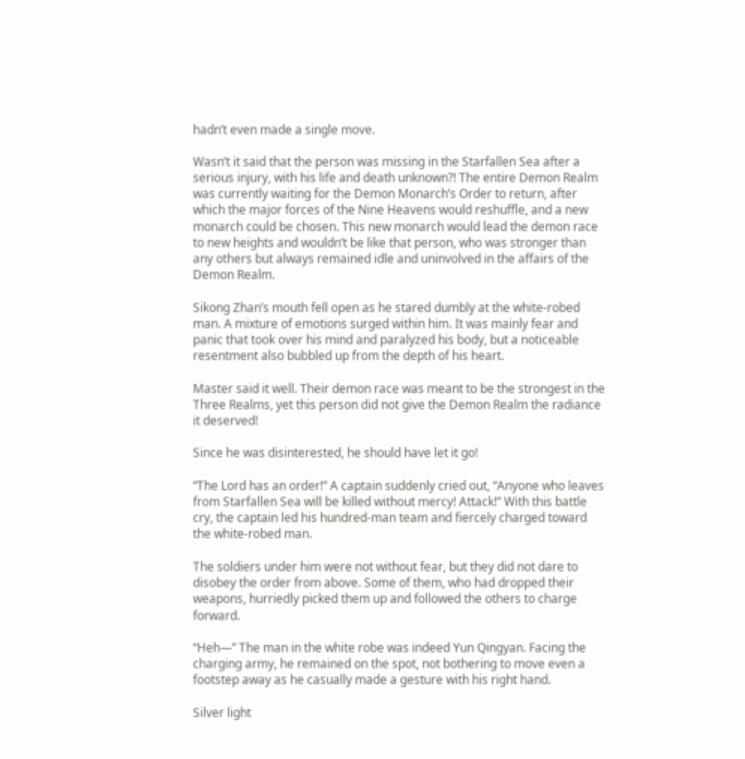hadn’t even made a single move.

Wasn’t it said that the person was missing in the Starfallen Sea after a serious injury, with his life and death unknown?! The entire Demon Realm was currently waiting for the Demon Monarch’s Order to return, after which the major forces of the Nine Heavens would reshuffle, and a new monarch could be chosen. This new monarch would lead the demon race to new heights and wouldn’t be like that person, who was stronger than any others but always remained idle and uninvolved in the affairs of the Demon Realm.

Sikong Zhan’s mouth fell open as he stared dumbly at the white-robed man. A mixture of emotions surged within him. It was mainly fear and panic that took over his mind and paralyzed his body, but a noticeable resentment also bubbled up from the depth of his heart.

Master said it well. Their demon race was meant to be the strongest in the Three Realms, yet this person did not give the Demon Realm the radiance it deserved!

Since he was disinterested, he should have let it go!

“The Lord has an order!” A captain suddenly cried out, “Anyone who leaves from Starfallen Sea will be killed without mercy! Attack!” With this battle cry, the captain led his hundred-man team and fiercely charged toward the white-robed man.

The soldiers under him were not without fear, but they did not dare to disobey the order from above. Some of them, who had dropped their weapons, hurriedly picked them up and followed the others to charge forward.

“Heh—” The man in the white robe was indeed Yun Qingyan. Facing the charging army, he remained on the spot, not bothering to move even a footstep away as he casually made a gesture with his right hand.

Silver light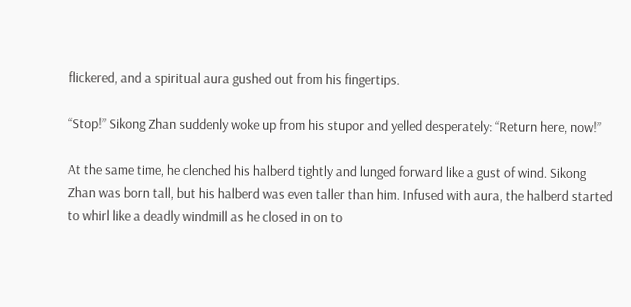flickered, and a spiritual aura gushed out from his fingertips.

“Stop!” Sikong Zhan suddenly woke up from his stupor and yelled desperately: “Return here, now!”

At the same time, he clenched his halberd tightly and lunged forward like a gust of wind. Sikong Zhan was born tall, but his halberd was even taller than him. Infused with aura, the halberd started to whirl like a deadly windmill as he closed in on to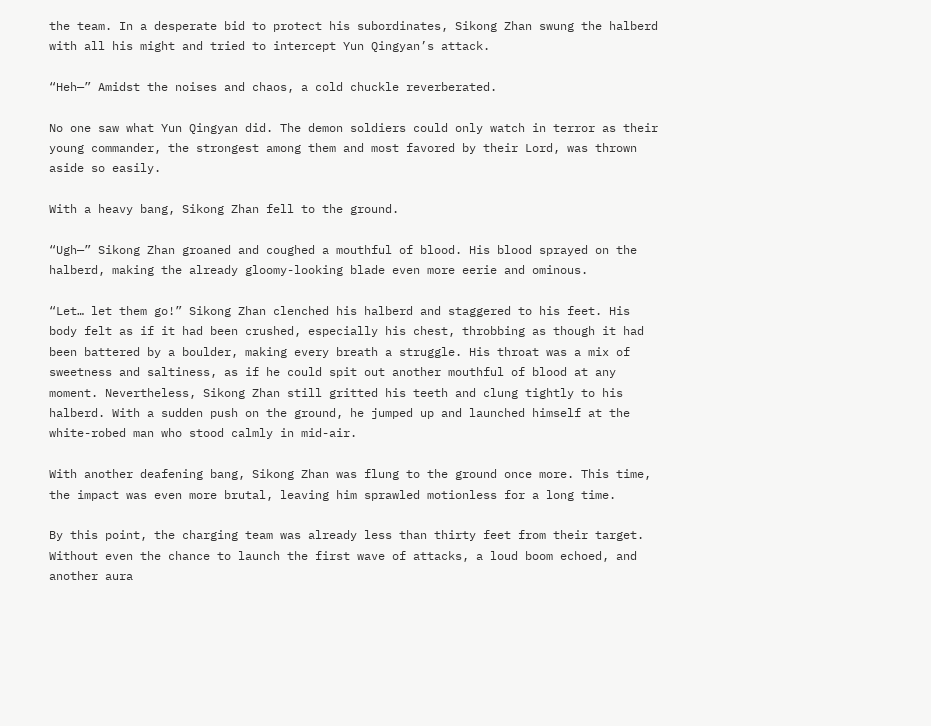the team. In a desperate bid to protect his subordinates, Sikong Zhan swung the halberd with all his might and tried to intercept Yun Qingyan’s attack.

“Heh—” Amidst the noises and chaos, a cold chuckle reverberated.

No one saw what Yun Qingyan did. The demon soldiers could only watch in terror as their young commander, the strongest among them and most favored by their Lord, was thrown aside so easily.

With a heavy bang, Sikong Zhan fell to the ground.

“Ugh—” Sikong Zhan groaned and coughed a mouthful of blood. His blood sprayed on the halberd, making the already gloomy-looking blade even more eerie and ominous.

“Let… let them go!” Sikong Zhan clenched his halberd and staggered to his feet. His body felt as if it had been crushed, especially his chest, throbbing as though it had been battered by a boulder, making every breath a struggle. His throat was a mix of sweetness and saltiness, as if he could spit out another mouthful of blood at any moment. Nevertheless, Sikong Zhan still gritted his teeth and clung tightly to his halberd. With a sudden push on the ground, he jumped up and launched himself at the white-robed man who stood calmly in mid-air.

With another deafening bang, Sikong Zhan was flung to the ground once more. This time, the impact was even more brutal, leaving him sprawled motionless for a long time.

By this point, the charging team was already less than thirty feet from their target. Without even the chance to launch the first wave of attacks, a loud boom echoed, and another aura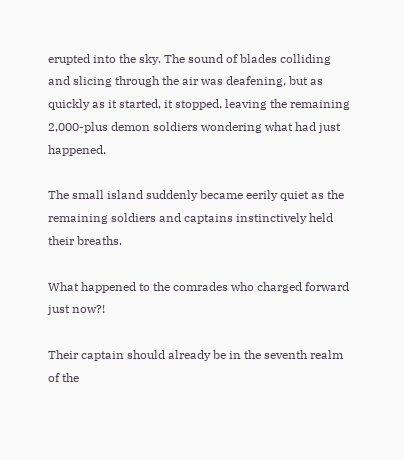erupted into the sky. The sound of blades colliding and slicing through the air was deafening, but as quickly as it started, it stopped, leaving the remaining 2,000-plus demon soldiers wondering what had just happened.

The small island suddenly became eerily quiet as the remaining soldiers and captains instinctively held their breaths.

What happened to the comrades who charged forward just now?!

Their captain should already be in the seventh realm of the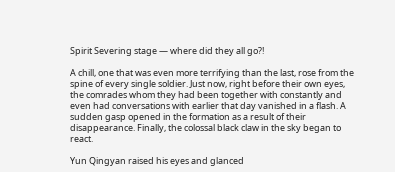Spirit Severing stage — where did they all go?!

A chill, one that was even more terrifying than the last, rose from the spine of every single soldier. Just now, right before their own eyes, the comrades whom they had been together with constantly and even had conversations with earlier that day vanished in a flash. A sudden gasp opened in the formation as a result of their disappearance. Finally, the colossal black claw in the sky began to react.

Yun Qingyan raised his eyes and glanced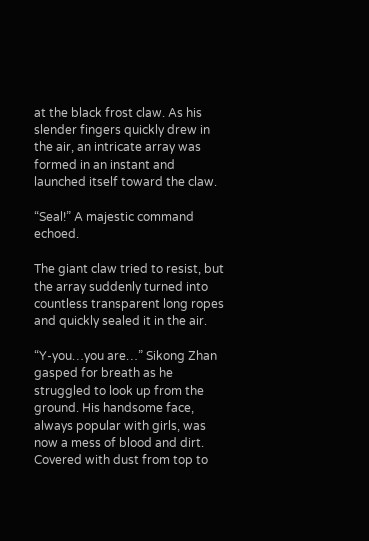at the black frost claw. As his slender fingers quickly drew in the air, an intricate array was formed in an instant and launched itself toward the claw.

“Seal!” A majestic command echoed.

The giant claw tried to resist, but the array suddenly turned into countless transparent long ropes and quickly sealed it in the air.

“Y-you…you are…” Sikong Zhan gasped for breath as he struggled to look up from the ground. His handsome face, always popular with girls, was now a mess of blood and dirt. Covered with dust from top to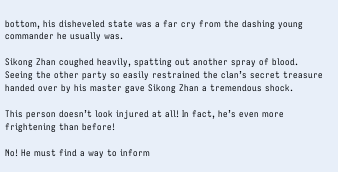bottom, his disheveled state was a far cry from the dashing young commander he usually was.

Sikong Zhan coughed heavily, spatting out another spray of blood. Seeing the other party so easily restrained the clan’s secret treasure handed over by his master gave Sikong Zhan a tremendous shock.

This person doesn’t look injured at all! In fact, he’s even more frightening than before!

No! He must find a way to inform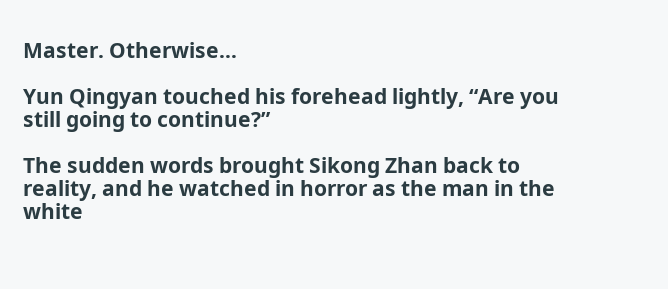Master. Otherwise…

Yun Qingyan touched his forehead lightly, “Are you still going to continue?”

The sudden words brought Sikong Zhan back to reality, and he watched in horror as the man in the white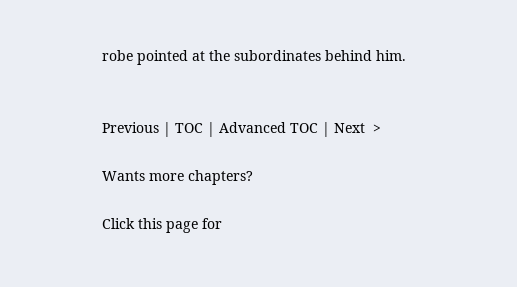robe pointed at the subordinates behind him.


Previous | TOC | Advanced TOC | Next  >

Wants more chapters?

Click this page for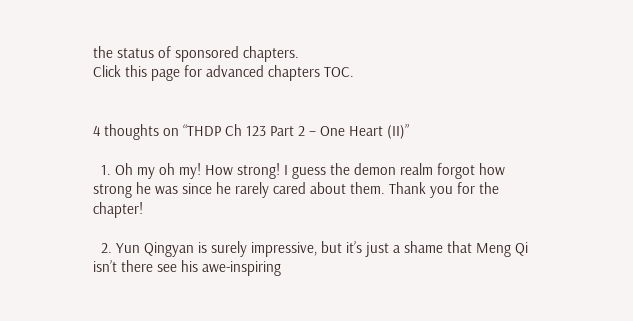the status of sponsored chapters.
Click this page for advanced chapters TOC.


4 thoughts on “THDP Ch 123 Part 2 – One Heart (II)”

  1. Oh my oh my! How strong! I guess the demon realm forgot how strong he was since he rarely cared about them. Thank you for the chapter!

  2. Yun Qingyan is surely impressive, but it’s just a shame that Meng Qi isn’t there see his awe-inspiring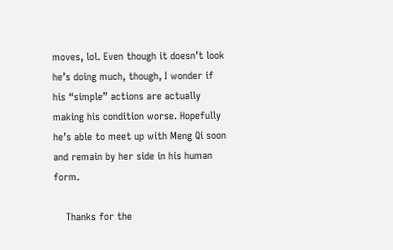moves, lol. Even though it doesn’t look he’s doing much, though, I wonder if his “simple” actions are actually making his condition worse. Hopefully he’s able to meet up with Meng Qi soon and remain by her side in his human form.

    Thanks for the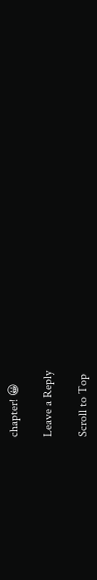chapter! 😀

Leave a Reply

Scroll to Top